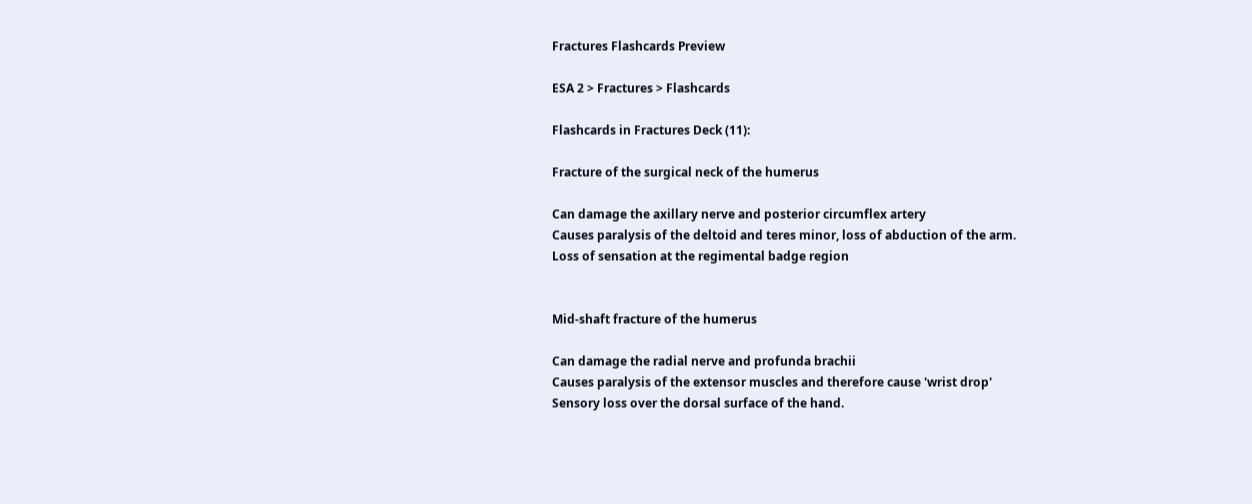Fractures Flashcards Preview

ESA 2 > Fractures > Flashcards

Flashcards in Fractures Deck (11):

Fracture of the surgical neck of the humerus

Can damage the axillary nerve and posterior circumflex artery
Causes paralysis of the deltoid and teres minor, loss of abduction of the arm.
Loss of sensation at the regimental badge region


Mid-shaft fracture of the humerus

Can damage the radial nerve and profunda brachii
Causes paralysis of the extensor muscles and therefore cause 'wrist drop'
Sensory loss over the dorsal surface of the hand.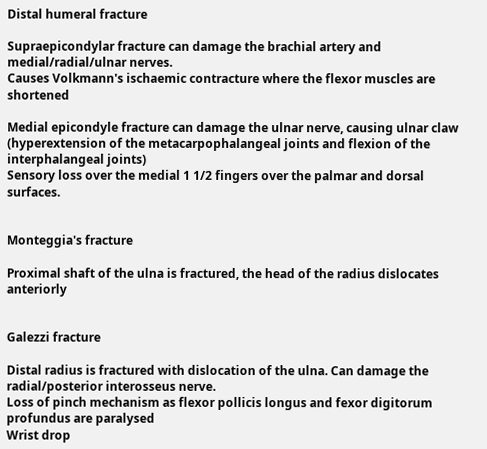Distal humeral fracture

Supraepicondylar fracture can damage the brachial artery and medial/radial/ulnar nerves.
Causes Volkmann's ischaemic contracture where the flexor muscles are shortened

Medial epicondyle fracture can damage the ulnar nerve, causing ulnar claw (hyperextension of the metacarpophalangeal joints and flexion of the interphalangeal joints)
Sensory loss over the medial 1 1/2 fingers over the palmar and dorsal surfaces.


Monteggia's fracture

Proximal shaft of the ulna is fractured, the head of the radius dislocates anteriorly


Galezzi fracture

Distal radius is fractured with dislocation of the ulna. Can damage the radial/posterior interosseus nerve.
Loss of pinch mechanism as flexor pollicis longus and fexor digitorum profundus are paralysed
Wrist drop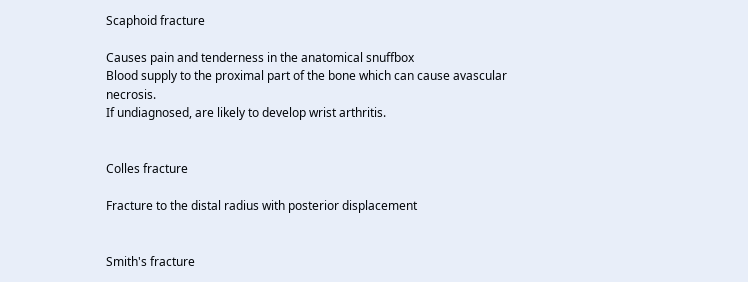Scaphoid fracture

Causes pain and tenderness in the anatomical snuffbox
Blood supply to the proximal part of the bone which can cause avascular necrosis.
If undiagnosed, are likely to develop wrist arthritis.


Colles fracture

Fracture to the distal radius with posterior displacement


Smith's fracture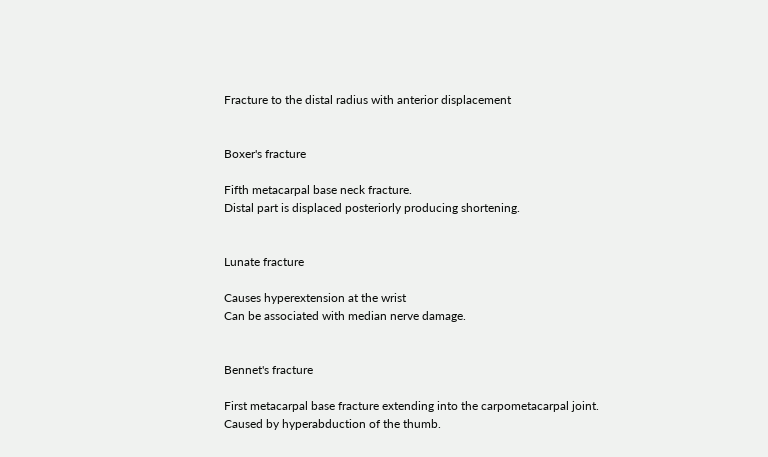Fracture to the distal radius with anterior displacement


Boxer's fracture

Fifth metacarpal base neck fracture.
Distal part is displaced posteriorly producing shortening.


Lunate fracture

Causes hyperextension at the wrist
Can be associated with median nerve damage.


Bennet's fracture

First metacarpal base fracture extending into the carpometacarpal joint.
Caused by hyperabduction of the thumb.